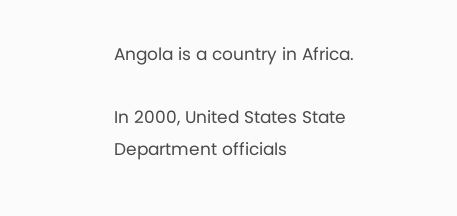Angola is a country in Africa.

In 2000, United States State Department officials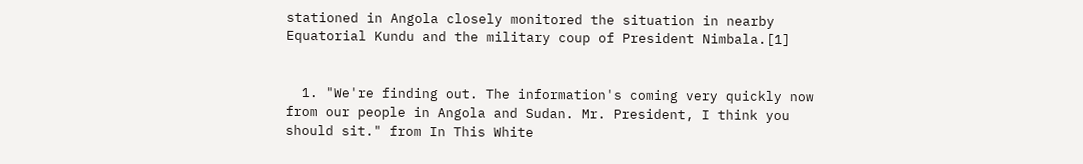stationed in Angola closely monitored the situation in nearby Equatorial Kundu and the military coup of President Nimbala.[1]


  1. "We're finding out. The information's coming very quickly now from our people in Angola and Sudan. Mr. President, I think you should sit." from In This White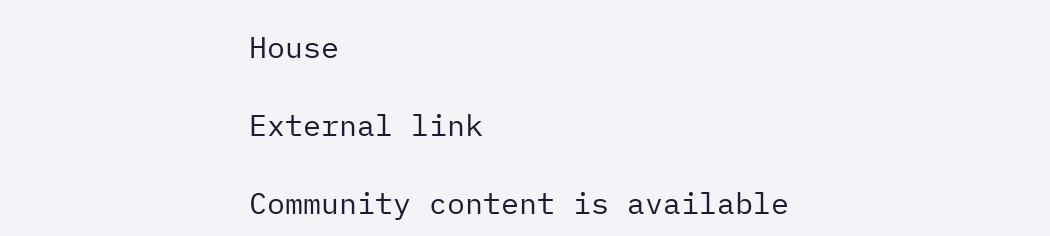House

External link

Community content is available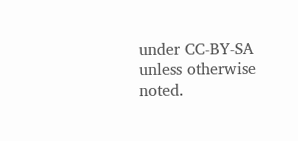under CC-BY-SA unless otherwise noted.